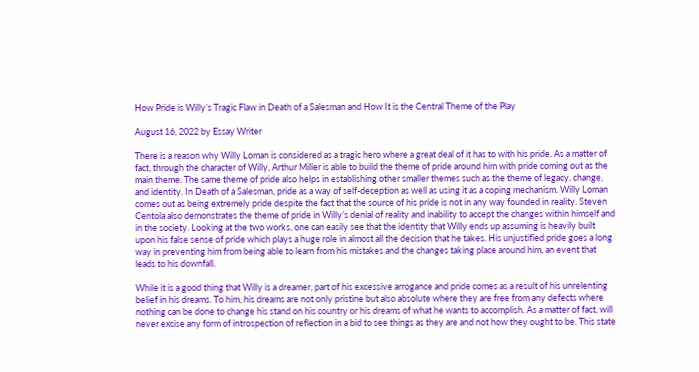How Pride is Willy’s Tragic Flaw in Death of a Salesman and How It is the Central Theme of the Play

August 16, 2022 by Essay Writer

There is a reason why Willy Loman is considered as a tragic hero where a great deal of it has to with his pride. As a matter of fact, through the character of Willy, Arthur Miller is able to build the theme of pride around him with pride coming out as the main theme. The same theme of pride also helps in establishing other smaller themes such as the theme of legacy, change, and identity. In Death of a Salesman, pride as a way of self-deception as well as using it as a coping mechanism. Willy Loman comes out as being extremely pride despite the fact that the source of his pride is not in any way founded in reality. Steven Centola also demonstrates the theme of pride in Willy’s denial of reality and inability to accept the changes within himself and in the society. Looking at the two works, one can easily see that the identity that Willy ends up assuming is heavily built upon his false sense of pride which plays a huge role in almost all the decision that he takes. His unjustified pride goes a long way in preventing him from being able to learn from his mistakes and the changes taking place around him, an event that leads to his downfall.

While it is a good thing that Willy is a dreamer, part of his excessive arrogance and pride comes as a result of his unrelenting belief in his dreams. To him, his dreams are not only pristine but also absolute where they are free from any defects where nothing can be done to change his stand on his country or his dreams of what he wants to accomplish. As a matter of fact, will never excise any form of introspection of reflection in a bid to see things as they are and not how they ought to be. This state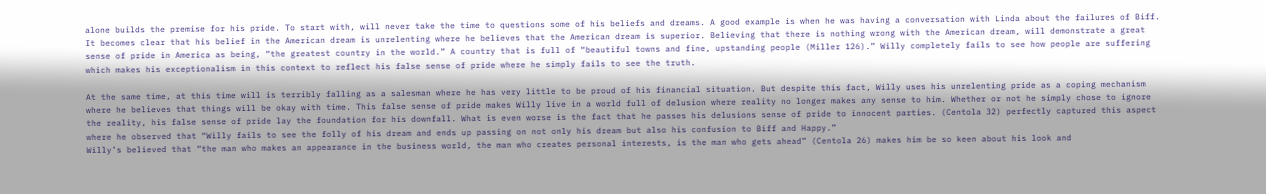alone builds the premise for his pride. To start with, will never take the time to questions some of his beliefs and dreams. A good example is when he was having a conversation with Linda about the failures of Biff. It becomes clear that his belief in the American dream is unrelenting where he believes that the American dream is superior. Believing that there is nothing wrong with the American dream, will demonstrate a great sense of pride in America as being, “the greatest country in the world.” A country that is full of “beautiful towns and fine, upstanding people (Miller 126).” Willy completely fails to see how people are suffering which makes his exceptionalism in this context to reflect his false sense of pride where he simply fails to see the truth.

At the same time, at this time will is terribly falling as a salesman where he has very little to be proud of his financial situation. But despite this fact, Willy uses his unrelenting pride as a coping mechanism where he believes that things will be okay with time. This false sense of pride makes Willy live in a world full of delusion where reality no longer makes any sense to him. Whether or not he simply chose to ignore the reality, his false sense of pride lay the foundation for his downfall. What is even worse is the fact that he passes his delusions sense of pride to innocent parties. (Centola 32) perfectly captured this aspect where he observed that “Willy fails to see the folly of his dream and ends up passing on not only his dream but also his confusion to Biff and Happy.”
Willy’s believed that “the man who makes an appearance in the business world, the man who creates personal interests, is the man who gets ahead” (Centola 26) makes him be so keen about his look and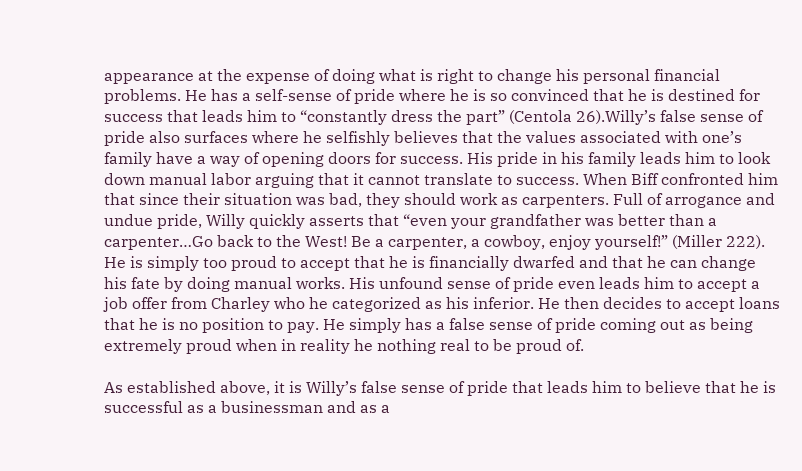appearance at the expense of doing what is right to change his personal financial problems. He has a self-sense of pride where he is so convinced that he is destined for success that leads him to “constantly dress the part” (Centola 26).Willy’s false sense of pride also surfaces where he selfishly believes that the values associated with one’s family have a way of opening doors for success. His pride in his family leads him to look down manual labor arguing that it cannot translate to success. When Biff confronted him that since their situation was bad, they should work as carpenters. Full of arrogance and undue pride, Willy quickly asserts that “even your grandfather was better than a carpenter…Go back to the West! Be a carpenter, a cowboy, enjoy yourself!” (Miller 222). He is simply too proud to accept that he is financially dwarfed and that he can change his fate by doing manual works. His unfound sense of pride even leads him to accept a job offer from Charley who he categorized as his inferior. He then decides to accept loans that he is no position to pay. He simply has a false sense of pride coming out as being extremely proud when in reality he nothing real to be proud of.

As established above, it is Willy’s false sense of pride that leads him to believe that he is successful as a businessman and as a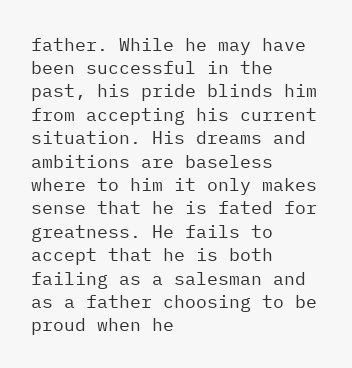father. While he may have been successful in the past, his pride blinds him from accepting his current situation. His dreams and ambitions are baseless where to him it only makes sense that he is fated for greatness. He fails to accept that he is both failing as a salesman and as a father choosing to be proud when he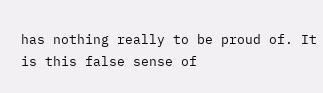has nothing really to be proud of. It is this false sense of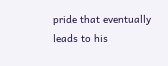pride that eventually leads to his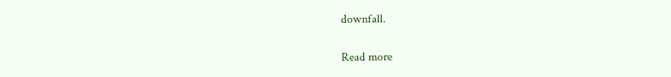downfall.

Read more